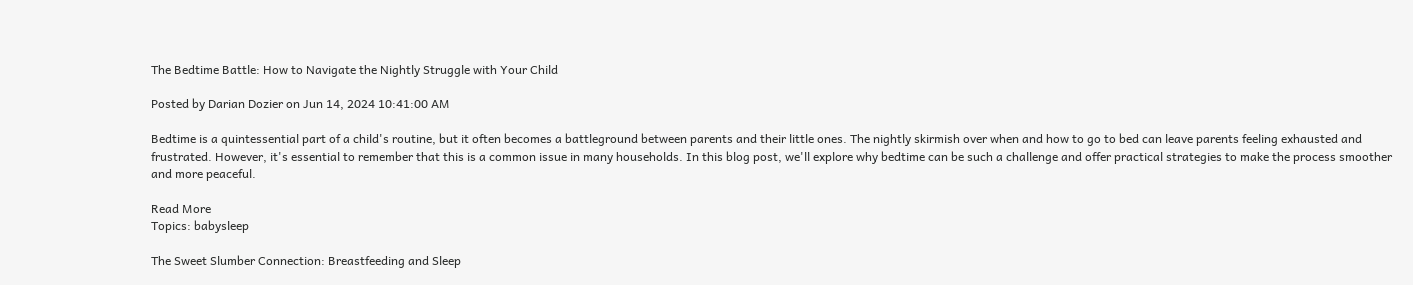The Bedtime Battle: How to Navigate the Nightly Struggle with Your Child

Posted by Darian Dozier on Jun 14, 2024 10:41:00 AM

Bedtime is a quintessential part of a child's routine, but it often becomes a battleground between parents and their little ones. The nightly skirmish over when and how to go to bed can leave parents feeling exhausted and frustrated. However, it's essential to remember that this is a common issue in many households. In this blog post, we'll explore why bedtime can be such a challenge and offer practical strategies to make the process smoother and more peaceful.

Read More
Topics: babysleep

The Sweet Slumber Connection: Breastfeeding and Sleep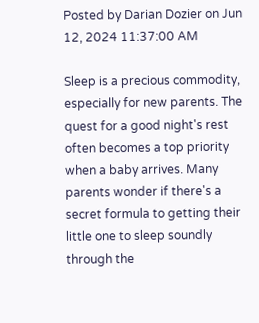Posted by Darian Dozier on Jun 12, 2024 11:37:00 AM

Sleep is a precious commodity, especially for new parents. The quest for a good night's rest often becomes a top priority when a baby arrives. Many parents wonder if there's a secret formula to getting their little one to sleep soundly through the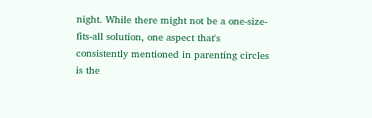night. While there might not be a one-size-fits-all solution, one aspect that's consistently mentioned in parenting circles is the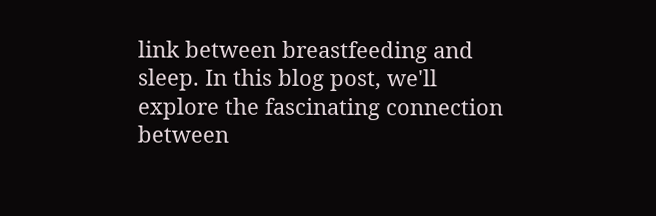link between breastfeeding and sleep. In this blog post, we'll explore the fascinating connection between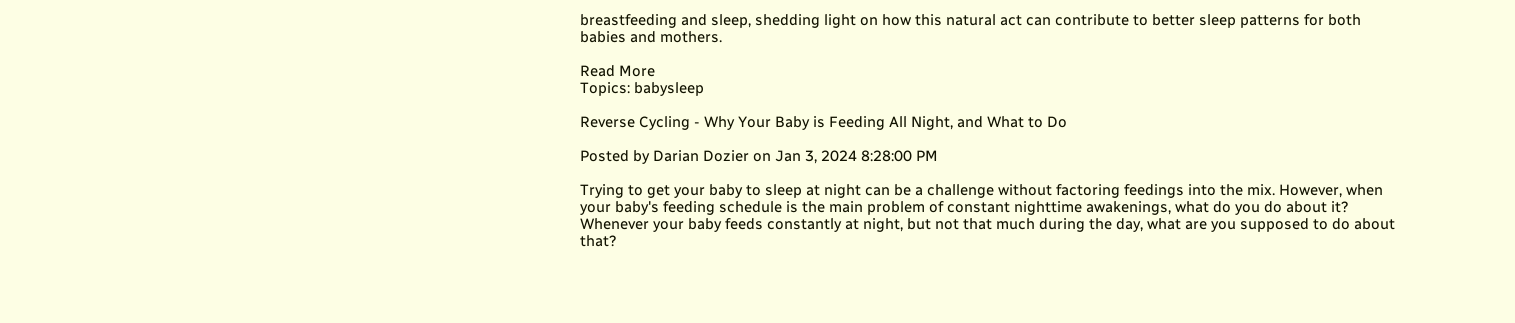breastfeeding and sleep, shedding light on how this natural act can contribute to better sleep patterns for both babies and mothers.

Read More
Topics: babysleep

Reverse Cycling - Why Your Baby is Feeding All Night, and What to Do

Posted by Darian Dozier on Jan 3, 2024 8:28:00 PM

Trying to get your baby to sleep at night can be a challenge without factoring feedings into the mix. However, when your baby's feeding schedule is the main problem of constant nighttime awakenings, what do you do about it? Whenever your baby feeds constantly at night, but not that much during the day, what are you supposed to do about that?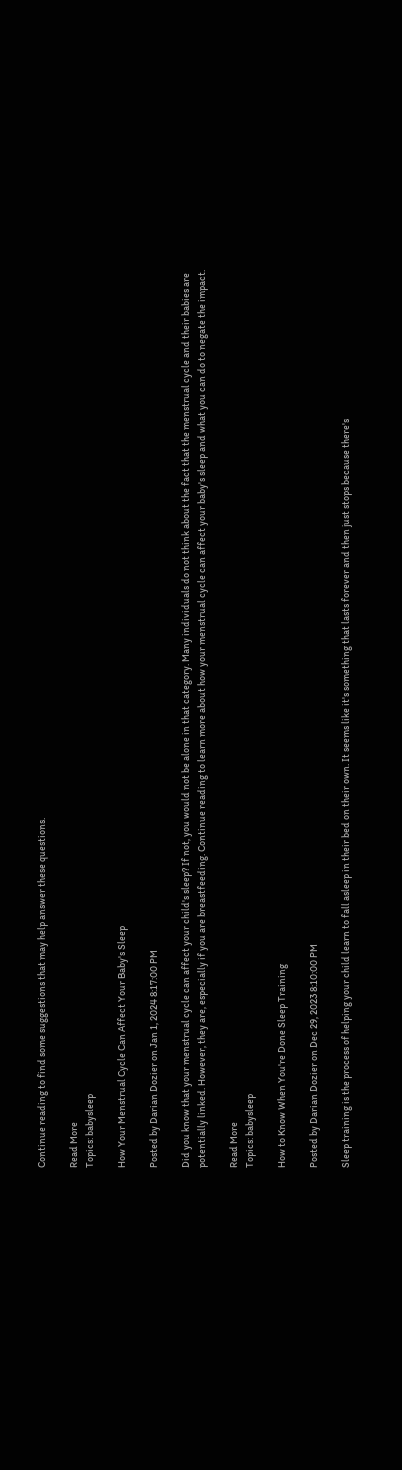Continue reading to find some suggestions that may help answer these questions.

Read More
Topics: babysleep

How Your Menstrual Cycle Can Affect Your Baby's Sleep

Posted by Darian Dozier on Jan 1, 2024 8:17:00 PM

Did you know that your menstrual cycle can affect your child's sleep? If not, you would not be alone in that category. Many individuals do not think about the fact that the menstrual cycle and their babies are potentially linked. However, they are, especially if you are breastfeeding. Continue reading to learn more about how your menstrual cycle can affect your baby's sleep and what you can do to negate the impact.

Read More
Topics: babysleep

How to Know When You're Done Sleep Training

Posted by Darian Dozier on Dec 29, 2023 8:10:00 PM

Sleep training is the process of helping your child learn to fall asleep in their bed on their own. It seems like it's something that lasts forever and then just stops because there's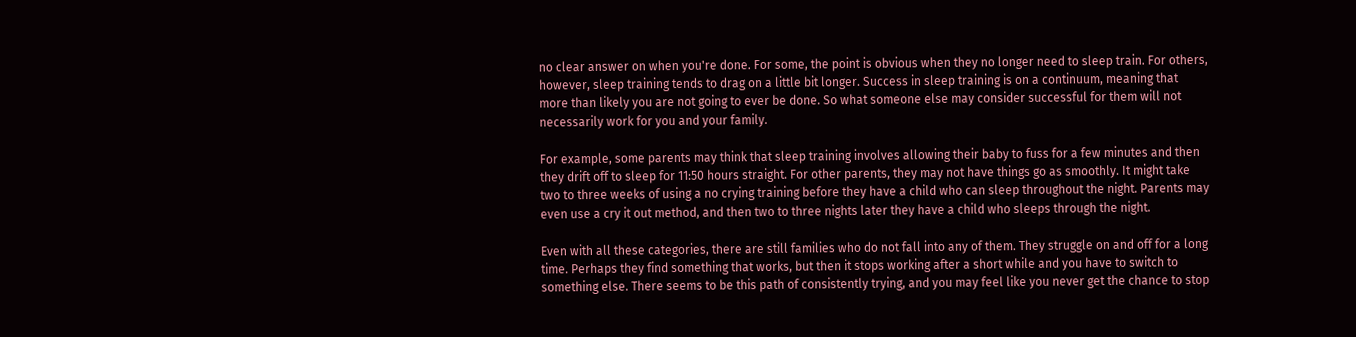no clear answer on when you're done. For some, the point is obvious when they no longer need to sleep train. For others, however, sleep training tends to drag on a little bit longer. Success in sleep training is on a continuum, meaning that more than likely you are not going to ever be done. So what someone else may consider successful for them will not necessarily work for you and your family.

For example, some parents may think that sleep training involves allowing their baby to fuss for a few minutes and then they drift off to sleep for 11:50 hours straight. For other parents, they may not have things go as smoothly. It might take two to three weeks of using a no crying training before they have a child who can sleep throughout the night. Parents may even use a cry it out method, and then two to three nights later they have a child who sleeps through the night.

Even with all these categories, there are still families who do not fall into any of them. They struggle on and off for a long time. Perhaps they find something that works, but then it stops working after a short while and you have to switch to something else. There seems to be this path of consistently trying, and you may feel like you never get the chance to stop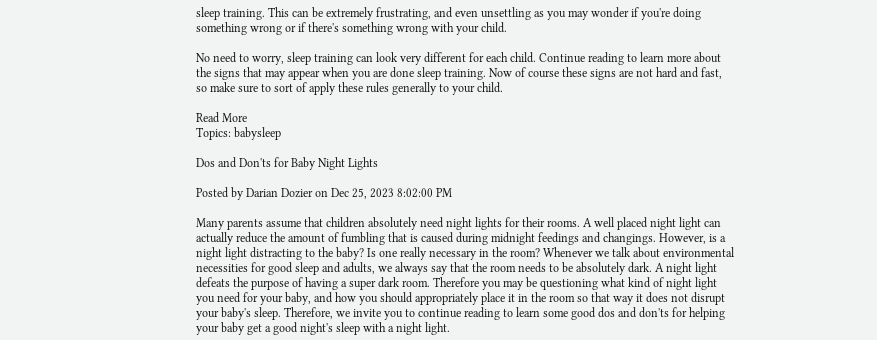sleep training. This can be extremely frustrating, and even unsettling as you may wonder if you're doing something wrong or if there's something wrong with your child.

No need to worry, sleep training can look very different for each child. Continue reading to learn more about the signs that may appear when you are done sleep training. Now of course these signs are not hard and fast, so make sure to sort of apply these rules generally to your child.

Read More
Topics: babysleep

Dos and Don'ts for Baby Night Lights

Posted by Darian Dozier on Dec 25, 2023 8:02:00 PM

Many parents assume that children absolutely need night lights for their rooms. A well placed night light can actually reduce the amount of fumbling that is caused during midnight feedings and changings. However, is a night light distracting to the baby? Is one really necessary in the room? Whenever we talk about environmental necessities for good sleep and adults, we always say that the room needs to be absolutely dark. A night light defeats the purpose of having a super dark room. Therefore you may be questioning what kind of night light you need for your baby, and how you should appropriately place it in the room so that way it does not disrupt your baby's sleep. Therefore, we invite you to continue reading to learn some good dos and don'ts for helping your baby get a good night's sleep with a night light.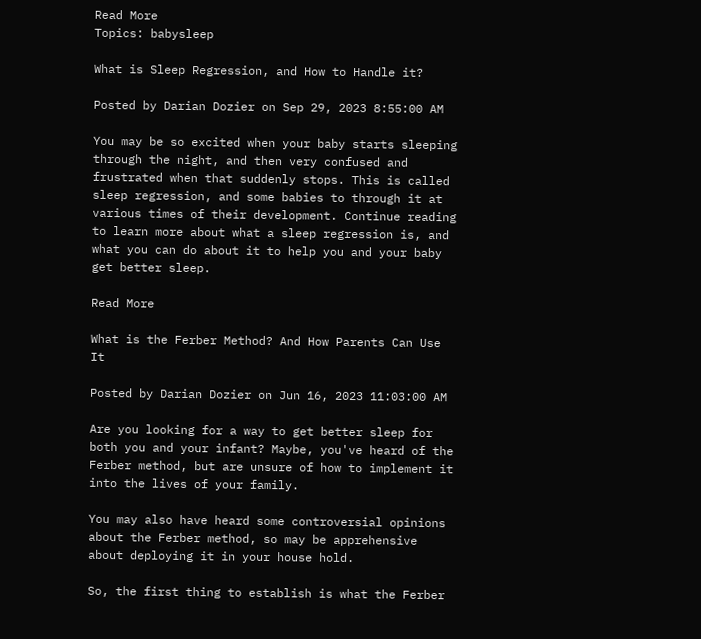Read More
Topics: babysleep

What is Sleep Regression, and How to Handle it?

Posted by Darian Dozier on Sep 29, 2023 8:55:00 AM

You may be so excited when your baby starts sleeping through the night, and then very confused and frustrated when that suddenly stops. This is called sleep regression, and some babies to through it at various times of their development. Continue reading to learn more about what a sleep regression is, and what you can do about it to help you and your baby get better sleep.

Read More

What is the Ferber Method? And How Parents Can Use It

Posted by Darian Dozier on Jun 16, 2023 11:03:00 AM

Are you looking for a way to get better sleep for both you and your infant? Maybe, you've heard of the Ferber method, but are unsure of how to implement it into the lives of your family.

You may also have heard some controversial opinions about the Ferber method, so may be apprehensive about deploying it in your house hold.

So, the first thing to establish is what the Ferber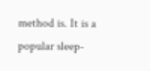method is. It is a popular sleep-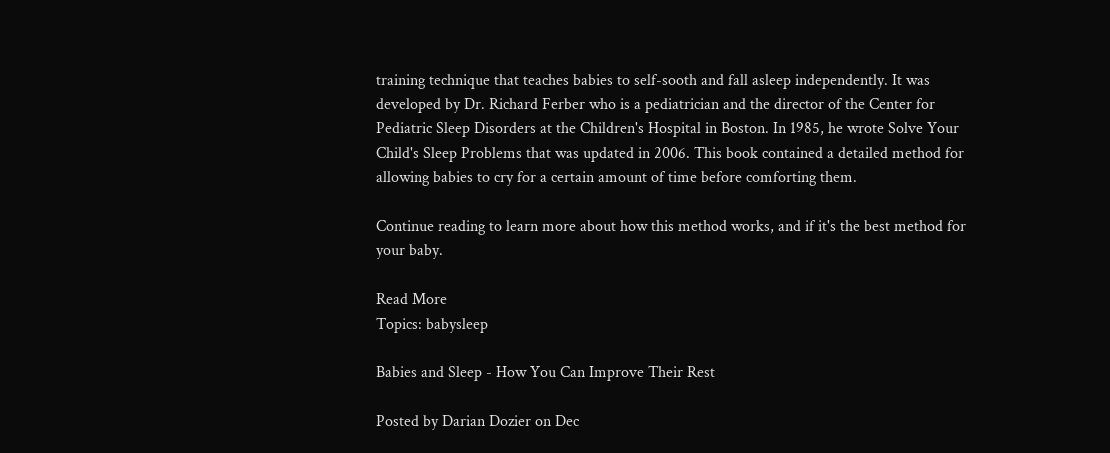training technique that teaches babies to self-sooth and fall asleep independently. It was developed by Dr. Richard Ferber who is a pediatrician and the director of the Center for Pediatric Sleep Disorders at the Children's Hospital in Boston. In 1985, he wrote Solve Your Child's Sleep Problems that was updated in 2006. This book contained a detailed method for allowing babies to cry for a certain amount of time before comforting them.

Continue reading to learn more about how this method works, and if it's the best method for your baby.

Read More
Topics: babysleep

Babies and Sleep - How You Can Improve Their Rest

Posted by Darian Dozier on Dec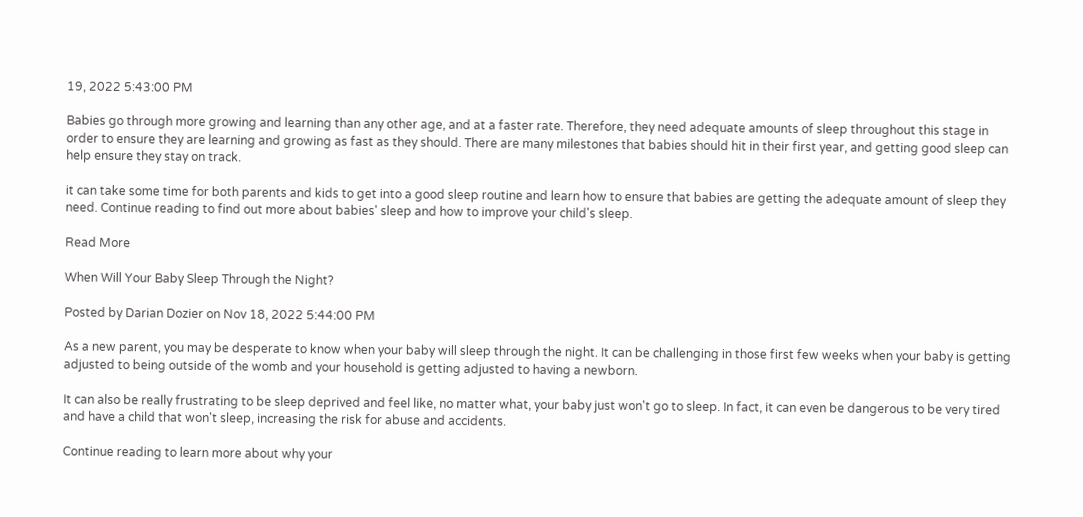19, 2022 5:43:00 PM

Babies go through more growing and learning than any other age, and at a faster rate. Therefore, they need adequate amounts of sleep throughout this stage in order to ensure they are learning and growing as fast as they should. There are many milestones that babies should hit in their first year, and getting good sleep can help ensure they stay on track.

it can take some time for both parents and kids to get into a good sleep routine and learn how to ensure that babies are getting the adequate amount of sleep they need. Continue reading to find out more about babies' sleep and how to improve your child's sleep.

Read More

When Will Your Baby Sleep Through the Night?

Posted by Darian Dozier on Nov 18, 2022 5:44:00 PM

As a new parent, you may be desperate to know when your baby will sleep through the night. It can be challenging in those first few weeks when your baby is getting adjusted to being outside of the womb and your household is getting adjusted to having a newborn.

It can also be really frustrating to be sleep deprived and feel like, no matter what, your baby just won't go to sleep. In fact, it can even be dangerous to be very tired and have a child that won't sleep, increasing the risk for abuse and accidents.

Continue reading to learn more about why your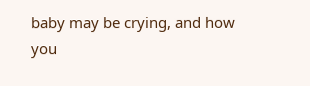baby may be crying, and how you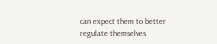can expect them to better regulate themselves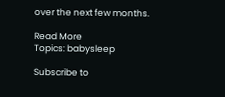over the next few months.

Read More
Topics: babysleep

Subscribe to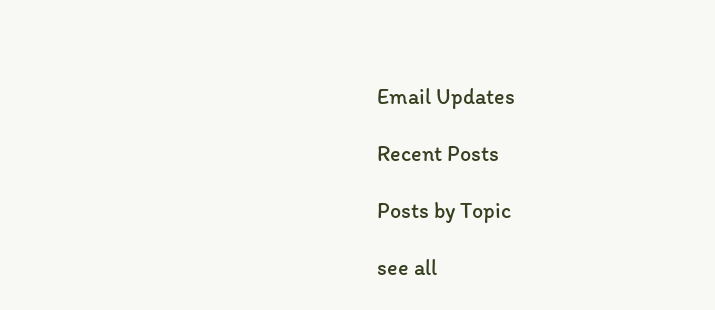Email Updates

Recent Posts

Posts by Topic

see all